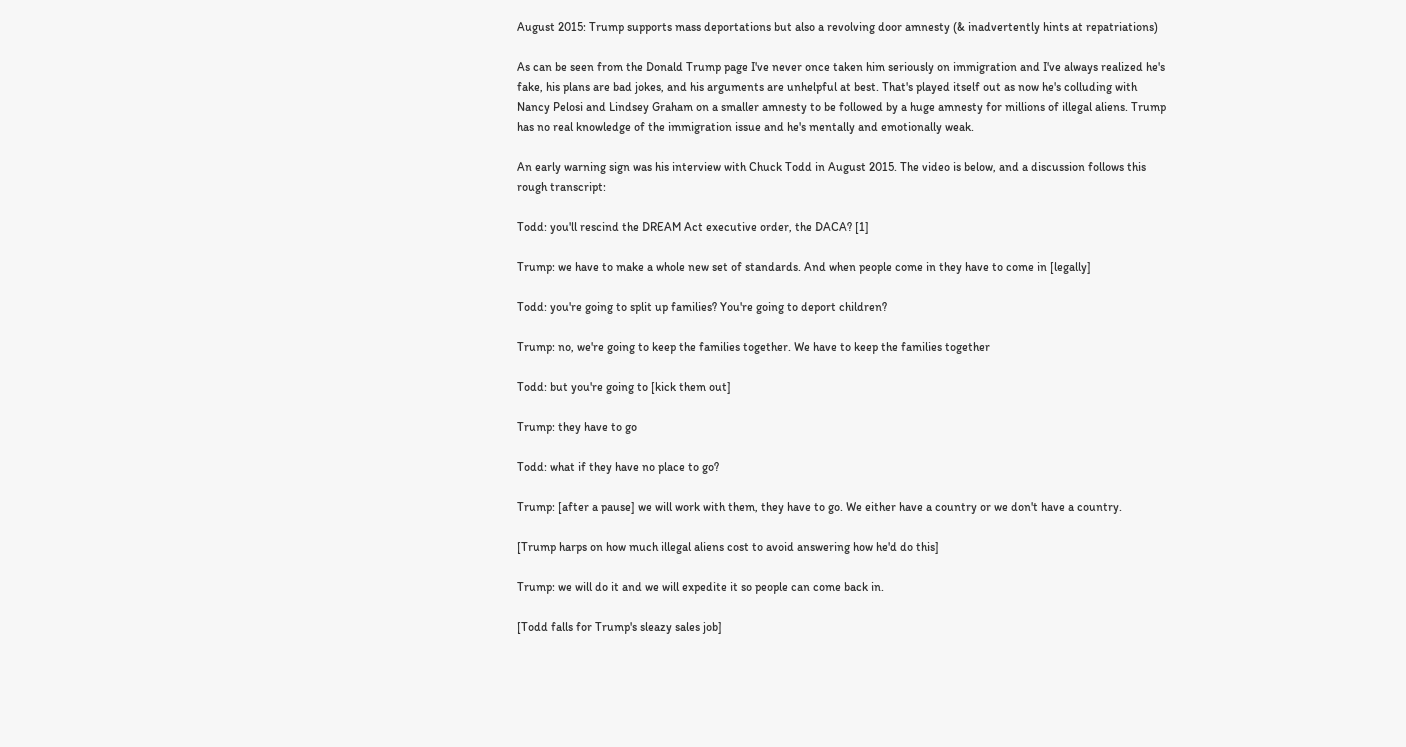August 2015: Trump supports mass deportations but also a revolving door amnesty (& inadvertently hints at repatriations)

As can be seen from the Donald Trump page I've never once taken him seriously on immigration and I've always realized he's fake, his plans are bad jokes, and his arguments are unhelpful at best. That's played itself out as now he's colluding with Nancy Pelosi and Lindsey Graham on a smaller amnesty to be followed by a huge amnesty for millions of illegal aliens. Trump has no real knowledge of the immigration issue and he's mentally and emotionally weak.

An early warning sign was his interview with Chuck Todd in August 2015. The video is below, and a discussion follows this rough transcript:

Todd: you'll rescind the DREAM Act executive order, the DACA? [1]

Trump: we have to make a whole new set of standards. And when people come in they have to come in [legally]

Todd: you're going to split up families? You're going to deport children?

Trump: no, we're going to keep the families together. We have to keep the families together

Todd: but you're going to [kick them out]

Trump: they have to go

Todd: what if they have no place to go?

Trump: [after a pause] we will work with them, they have to go. We either have a country or we don't have a country.

[Trump harps on how much illegal aliens cost to avoid answering how he'd do this]

Trump: we will do it and we will expedite it so people can come back in.

[Todd falls for Trump's sleazy sales job]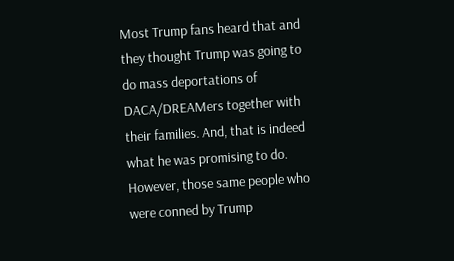Most Trump fans heard that and they thought Trump was going to do mass deportations of DACA/DREAMers together with their families. And, that is indeed what he was promising to do. However, those same people who were conned by Trump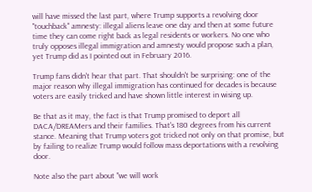will have missed the last part, where Trump supports a revolving door "touchback" amnesty: illegal aliens leave one day and then at some future time they can come right back as legal residents or workers. No one who truly opposes illegal immigration and amnesty would propose such a plan, yet Trump did as I pointed out in February 2016.

Trump fans didn't hear that part. That shouldn't be surprising: one of the major reason why illegal immigration has continued for decades is because voters are easily tricked and have shown little interest in wising up.

Be that as it may, the fact is that Trump promised to deport all DACA/DREAMers and their families. That's 180 degrees from his current stance. Meaning that Trump voters got tricked not only on that promise, but by failing to realize Trump would follow mass deportations with a revolving door.

Note also the part about "we will work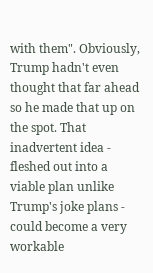with them". Obviously, Trump hadn't even thought that far ahead so he made that up on the spot. That inadvertent idea - fleshed out into a viable plan unlike Trump's joke plans - could become a very workable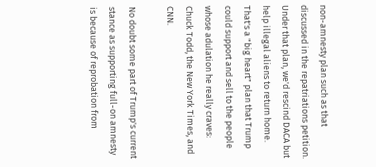non-amnesty plan such as that discussed in the repatriations petition. Under that plan, we'd rescind DACA but help illegal aliens to return home. That's a "big heart" plan that Trump could support and sell to the people whose adulation he really craves: Chuck Todd, the New York Times, and CNN.

No doubt some part of Trump's current stance as supporting full-on amnesty is because of reprobation from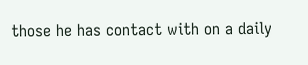those he has contact with on a daily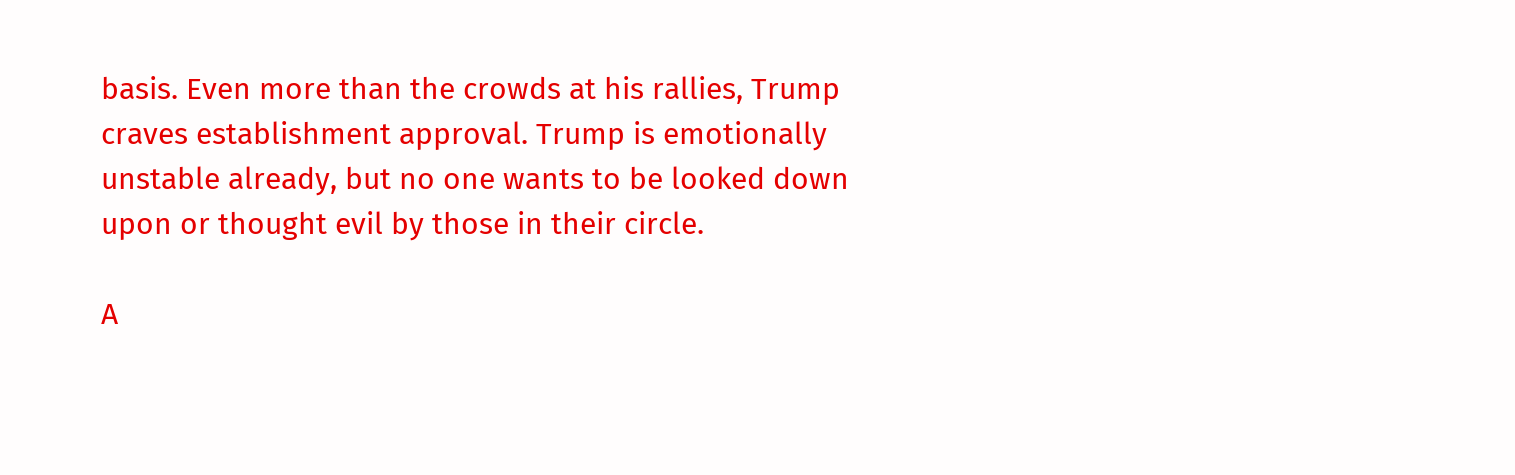basis. Even more than the crowds at his rallies, Trump craves establishment approval. Trump is emotionally unstable already, but no one wants to be looked down upon or thought evil by those in their circle.

A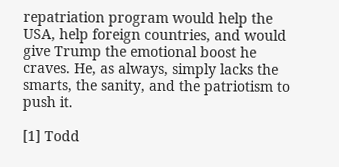repatriation program would help the USA, help foreign countries, and would give Trump the emotional boost he craves. He, as always, simply lacks the smarts, the sanity, and the patriotism to push it.

[1] Todd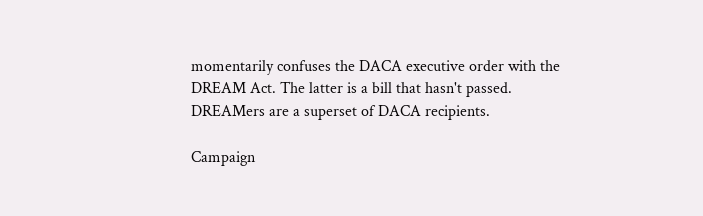momentarily confuses the DACA executive order with the DREAM Act. The latter is a bill that hasn't passed. DREAMers are a superset of DACA recipients.

Campaign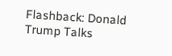Flashback: Donald Trump Talks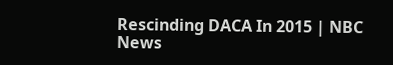Rescinding DACA In 2015 | NBC News